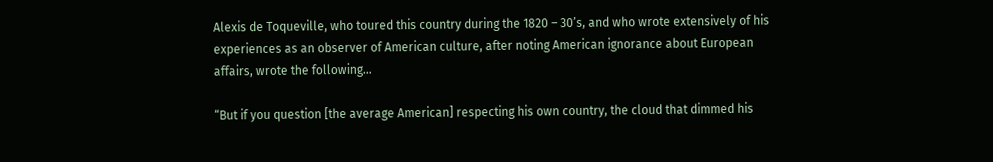Alexis de Toqueville, who toured this country during the 1820 – 30’s, and who wrote extensively of his experiences as an observer of American culture, after noting American ignorance about European affairs, wrote the following…

“But if you question [the average American] respecting his own country, the cloud that dimmed his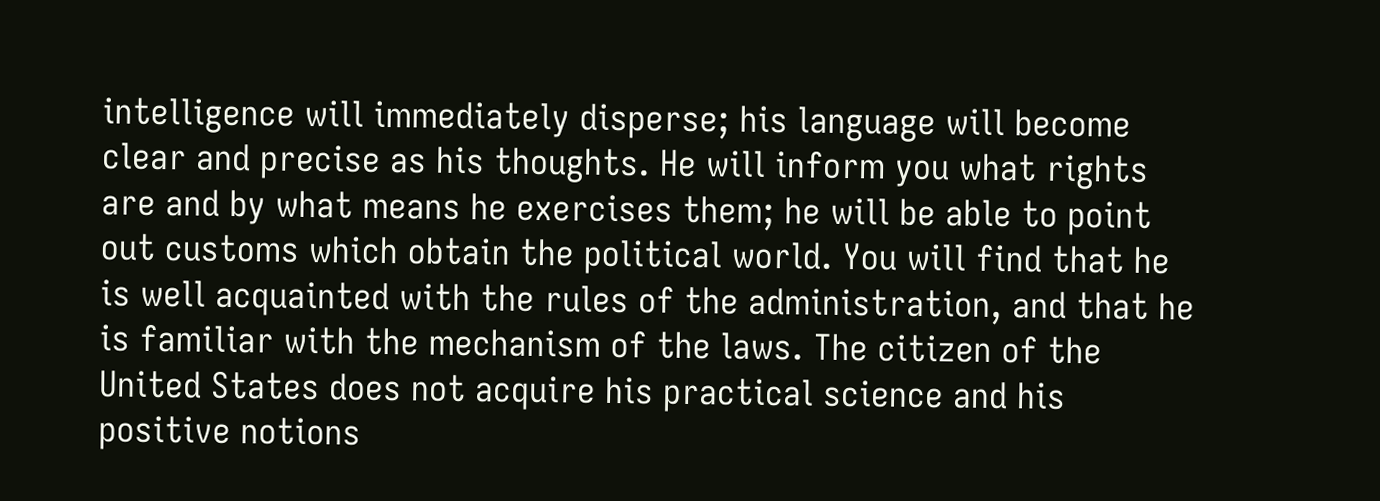intelligence will immediately disperse; his language will become clear and precise as his thoughts. He will inform you what rights are and by what means he exercises them; he will be able to point out customs which obtain the political world. You will find that he is well acquainted with the rules of the administration, and that he is familiar with the mechanism of the laws. The citizen of the United States does not acquire his practical science and his positive notions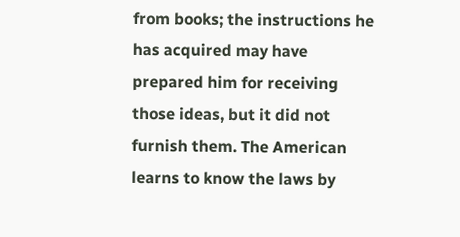from books; the instructions he has acquired may have prepared him for receiving those ideas, but it did not furnish them. The American learns to know the laws by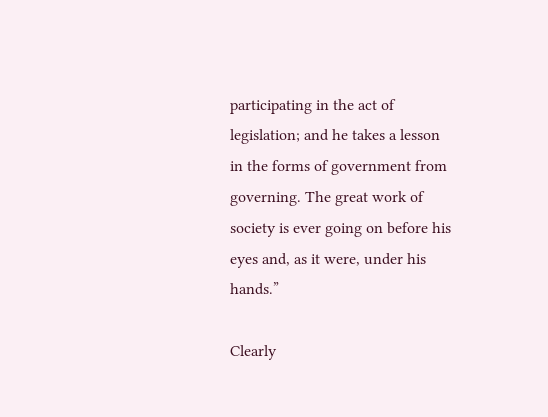participating in the act of legislation; and he takes a lesson in the forms of government from governing. The great work of society is ever going on before his eyes and, as it were, under his hands.”

Clearly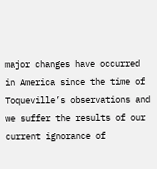major changes have occurred in America since the time of Toqueville’s observations and we suffer the results of our current ignorance of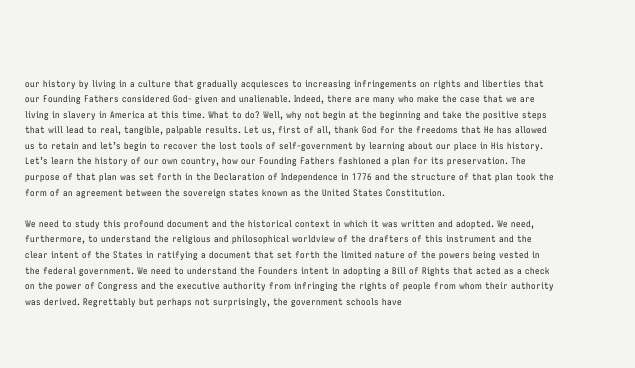our history by living in a culture that gradually acquiesces to increasing infringements on rights and liberties that our Founding Fathers considered God- given and unalienable. Indeed, there are many who make the case that we are living in slavery in America at this time. What to do? Well, why not begin at the beginning and take the positive steps that will lead to real, tangible, palpable results. Let us, first of all, thank God for the freedoms that He has allowed us to retain and let’s begin to recover the lost tools of self-government by learning about our place in His history. Let’s learn the history of our own country, how our Founding Fathers fashioned a plan for its preservation. The purpose of that plan was set forth in the Declaration of Independence in 1776 and the structure of that plan took the form of an agreement between the sovereign states known as the United States Constitution.

We need to study this profound document and the historical context in which it was written and adopted. We need, furthermore, to understand the religious and philosophical worldview of the drafters of this instrument and the clear intent of the States in ratifying a document that set forth the limited nature of the powers being vested in the federal government. We need to understand the Founders intent in adopting a Bill of Rights that acted as a check on the power of Congress and the executive authority from infringing the rights of people from whom their authority was derived. Regrettably but perhaps not surprisingly, the government schools have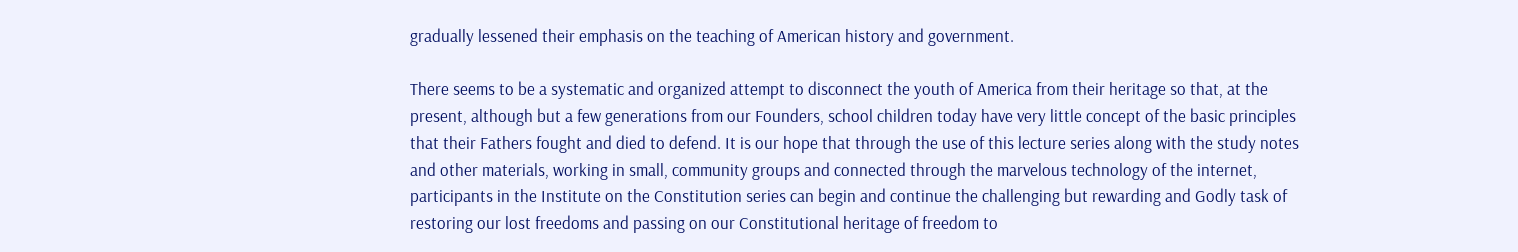gradually lessened their emphasis on the teaching of American history and government.

There seems to be a systematic and organized attempt to disconnect the youth of America from their heritage so that, at the present, although but a few generations from our Founders, school children today have very little concept of the basic principles that their Fathers fought and died to defend. It is our hope that through the use of this lecture series along with the study notes and other materials, working in small, community groups and connected through the marvelous technology of the internet, participants in the Institute on the Constitution series can begin and continue the challenging but rewarding and Godly task of restoring our lost freedoms and passing on our Constitutional heritage of freedom to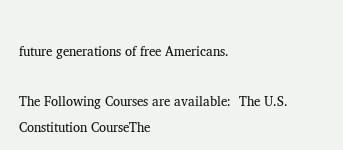future generations of free Americans.

The Following Courses are available:  The U.S. Constitution CourseThe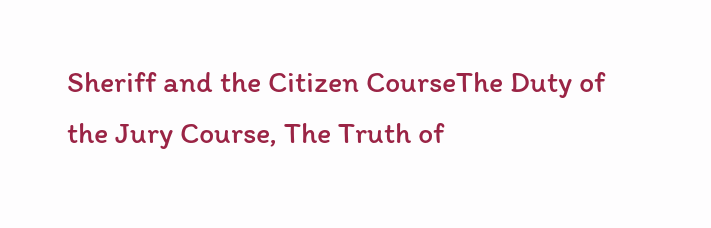Sheriff and the Citizen CourseThe Duty of the Jury Course, The Truth of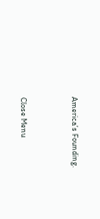America’s Founding.


Close Menu